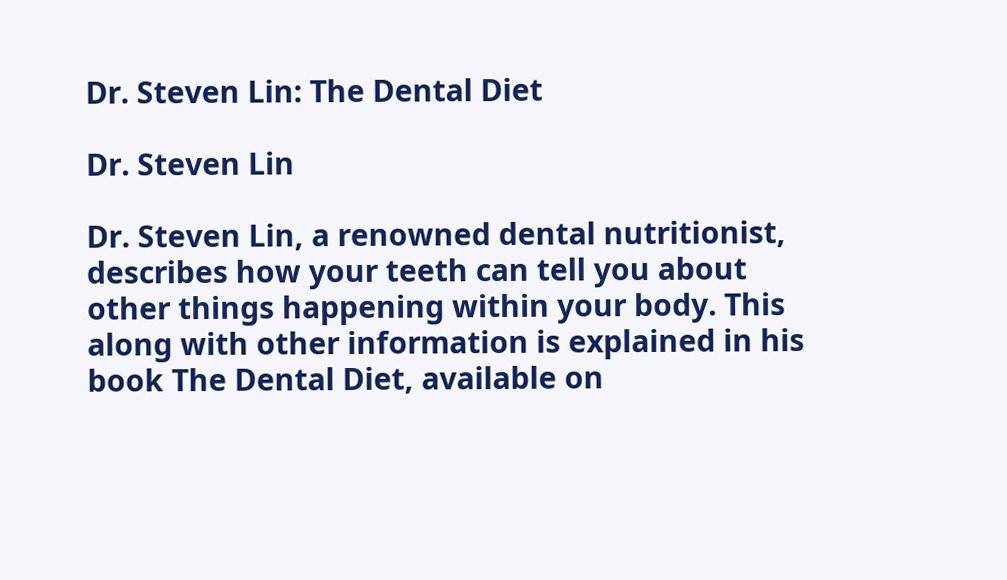Dr. Steven Lin: The Dental Diet

Dr. Steven Lin

Dr. Steven Lin, a renowned dental nutritionist, describes how your teeth can tell you about other things happening within your body. This along with other information is explained in his book The Dental Diet, available on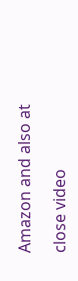Amazon and also at

close video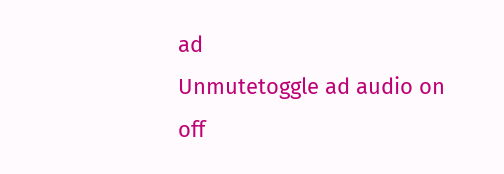ad
Unmutetoggle ad audio on off